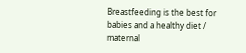Breastfeeding is the best for babies and a healthy diet / maternal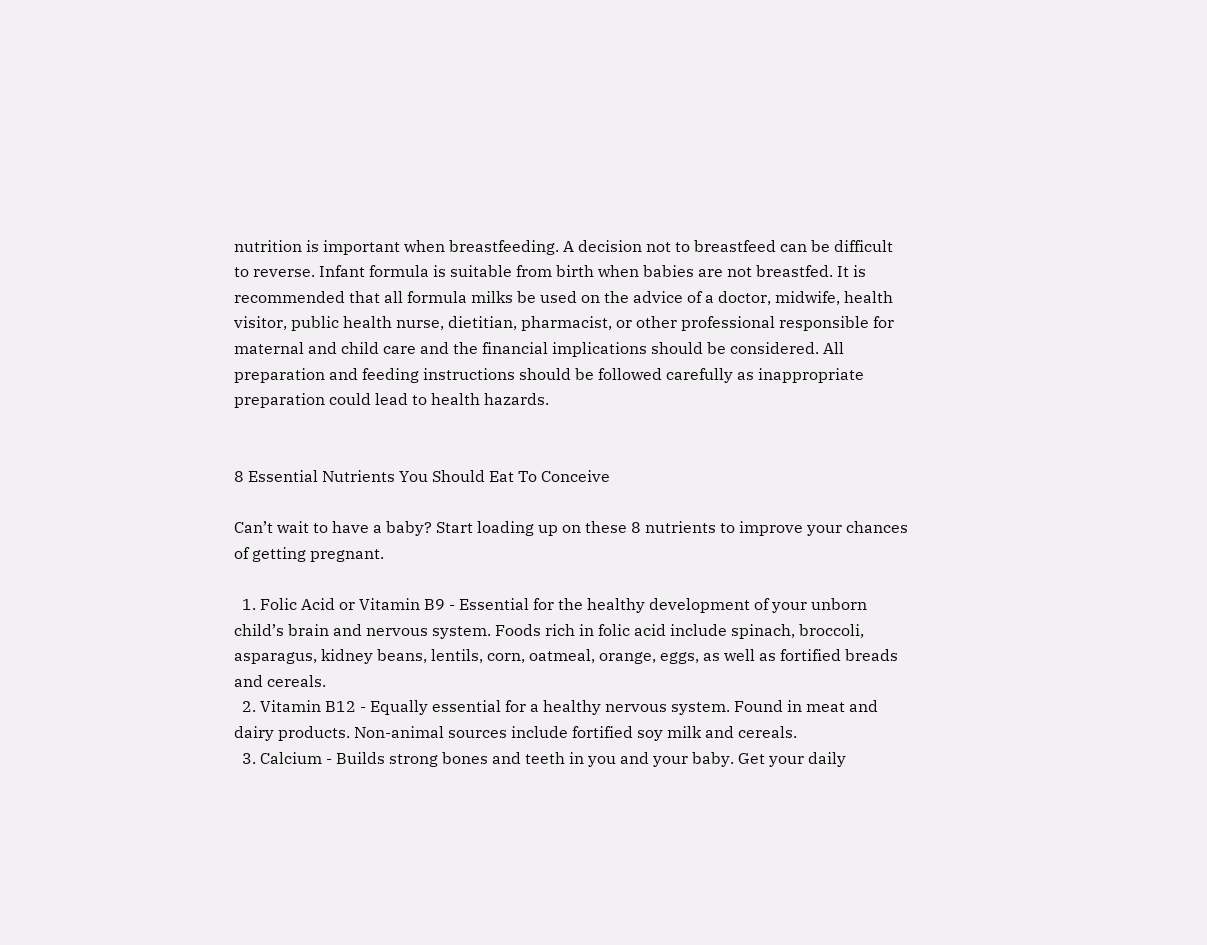nutrition is important when breastfeeding. A decision not to breastfeed can be difficult to reverse. Infant formula is suitable from birth when babies are not breastfed. It is recommended that all formula milks be used on the advice of a doctor, midwife, health visitor, public health nurse, dietitian, pharmacist, or other professional responsible for maternal and child care and the financial implications should be considered. All preparation and feeding instructions should be followed carefully as inappropriate preparation could lead to health hazards.


8 Essential Nutrients You Should Eat To Conceive

Can’t wait to have a baby? Start loading up on these 8 nutrients to improve your chances of getting pregnant.

  1. Folic Acid or Vitamin B9 - Essential for the healthy development of your unborn child’s brain and nervous system. Foods rich in folic acid include spinach, broccoli, asparagus, kidney beans, lentils, corn, oatmeal, orange, eggs, as well as fortified breads and cereals.
  2. Vitamin B12 - Equally essential for a healthy nervous system. Found in meat and dairy products. Non-animal sources include fortified soy milk and cereals.
  3. Calcium - Builds strong bones and teeth in you and your baby. Get your daily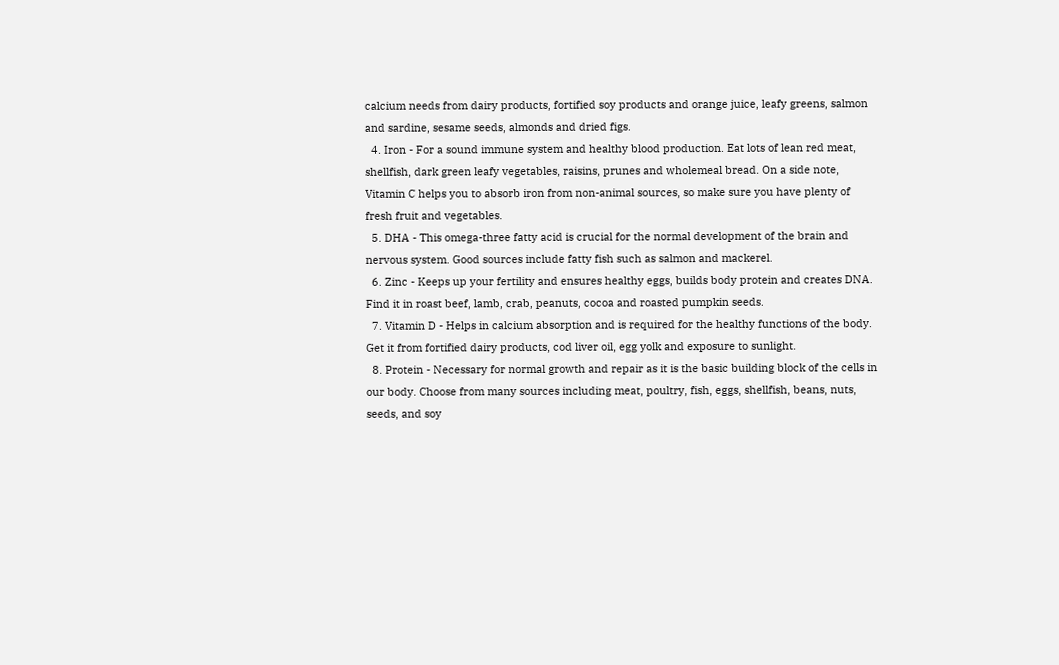calcium needs from dairy products, fortified soy products and orange juice, leafy greens, salmon and sardine, sesame seeds, almonds and dried figs.
  4. Iron - For a sound immune system and healthy blood production. Eat lots of lean red meat, shellfish, dark green leafy vegetables, raisins, prunes and wholemeal bread. On a side note, Vitamin C helps you to absorb iron from non-animal sources, so make sure you have plenty of fresh fruit and vegetables.
  5. DHA - This omega-three fatty acid is crucial for the normal development of the brain and nervous system. Good sources include fatty fish such as salmon and mackerel.
  6. Zinc - Keeps up your fertility and ensures healthy eggs, builds body protein and creates DNA. Find it in roast beef, lamb, crab, peanuts, cocoa and roasted pumpkin seeds.
  7. Vitamin D - Helps in calcium absorption and is required for the healthy functions of the body. Get it from fortified dairy products, cod liver oil, egg yolk and exposure to sunlight.
  8. Protein - Necessary for normal growth and repair as it is the basic building block of the cells in our body. Choose from many sources including meat, poultry, fish, eggs, shellfish, beans, nuts, seeds, and soy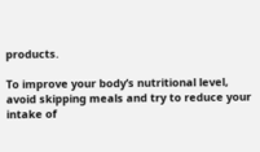products.

To improve your body’s nutritional level, avoid skipping meals and try to reduce your intake of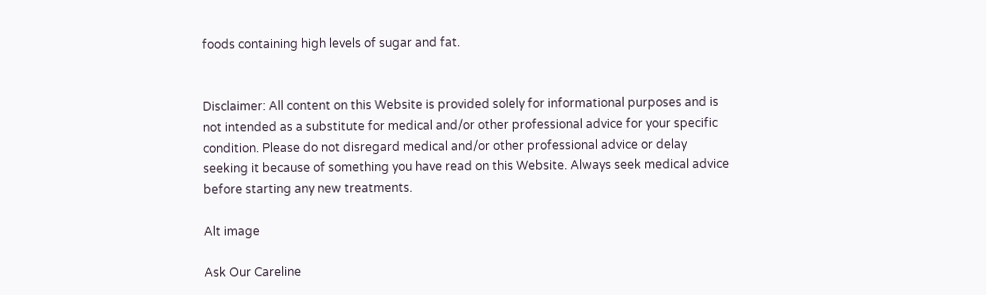foods containing high levels of sugar and fat.


Disclaimer: All content on this Website is provided solely for informational purposes and is not intended as a substitute for medical and/or other professional advice for your specific condition. Please do not disregard medical and/or other professional advice or delay seeking it because of something you have read on this Website. Always seek medical advice before starting any new treatments.

Alt image

Ask Our Careline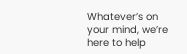Whatever’s on your mind, we’re here to help